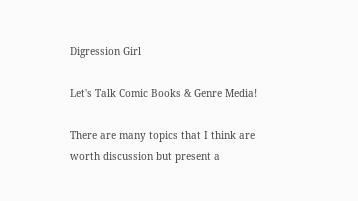Digression Girl

Let's Talk Comic Books & Genre Media!

There are many topics that I think are worth discussion but present a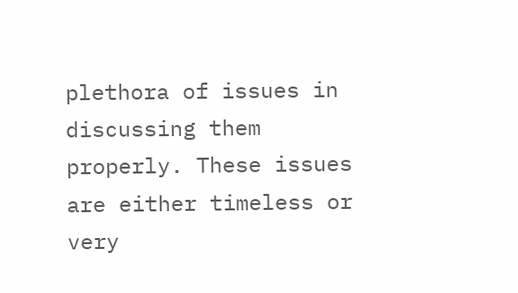plethora of issues in discussing them properly. These issues are either timeless or very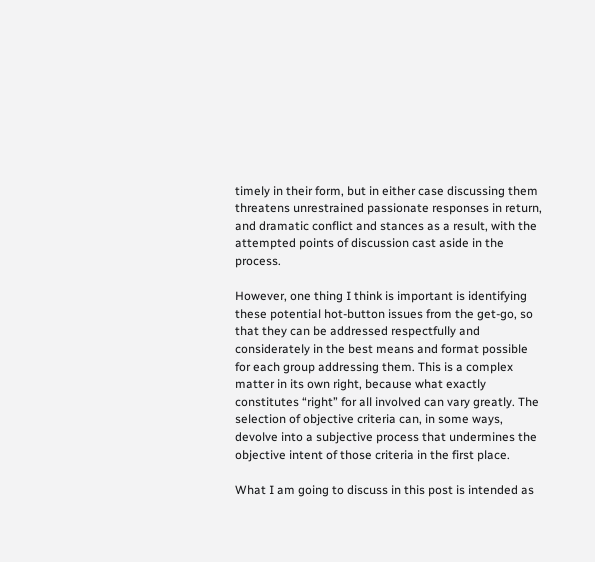timely in their form, but in either case discussing them threatens unrestrained passionate responses in return, and dramatic conflict and stances as a result, with the attempted points of discussion cast aside in the process.

However, one thing I think is important is identifying these potential hot-button issues from the get-go, so that they can be addressed respectfully and considerately in the best means and format possible for each group addressing them. This is a complex matter in its own right, because what exactly constitutes “right” for all involved can vary greatly. The selection of objective criteria can, in some ways, devolve into a subjective process that undermines the objective intent of those criteria in the first place.

What I am going to discuss in this post is intended as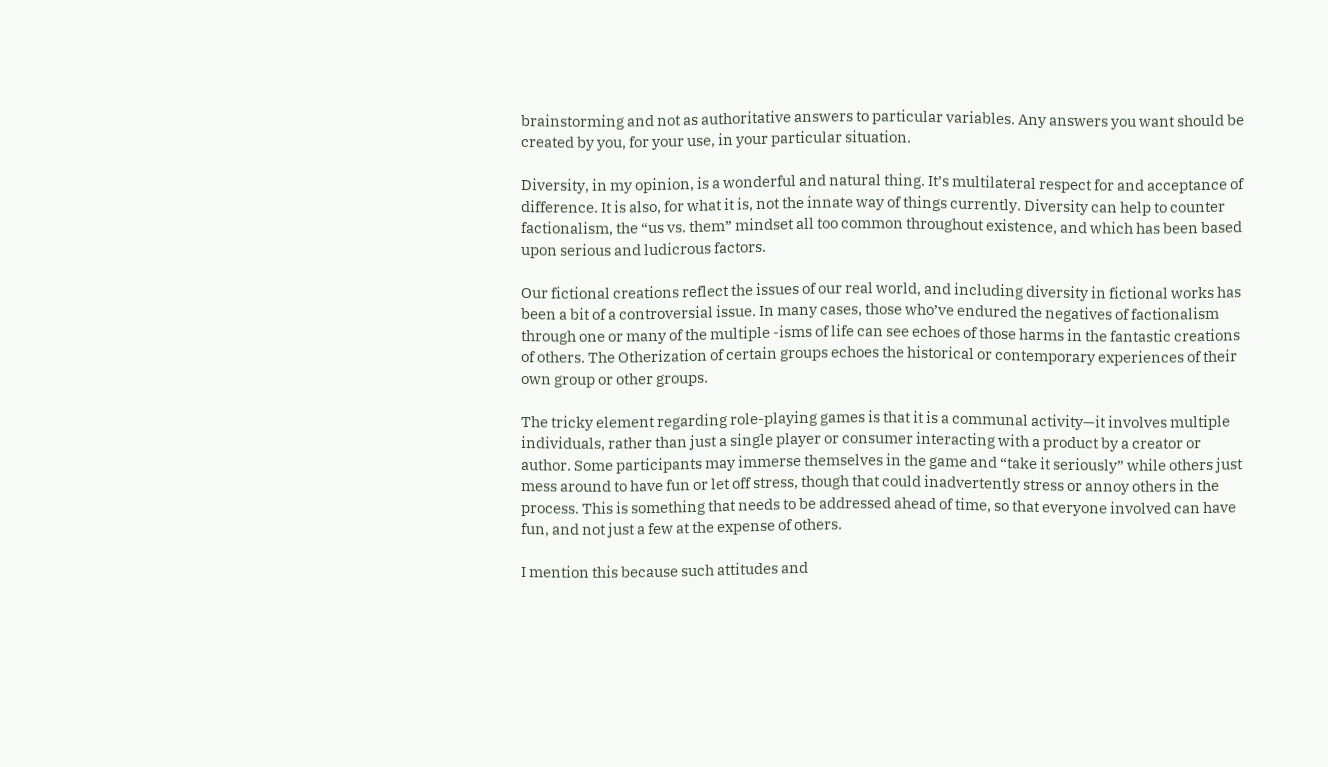brainstorming and not as authoritative answers to particular variables. Any answers you want should be created by you, for your use, in your particular situation.

Diversity, in my opinion, is a wonderful and natural thing. It’s multilateral respect for and acceptance of difference. It is also, for what it is, not the innate way of things currently. Diversity can help to counter factionalism, the “us vs. them” mindset all too common throughout existence, and which has been based upon serious and ludicrous factors.

Our fictional creations reflect the issues of our real world, and including diversity in fictional works has been a bit of a controversial issue. In many cases, those who’ve endured the negatives of factionalism through one or many of the multiple -isms of life can see echoes of those harms in the fantastic creations of others. The Otherization of certain groups echoes the historical or contemporary experiences of their own group or other groups.

The tricky element regarding role-playing games is that it is a communal activity—it involves multiple individuals, rather than just a single player or consumer interacting with a product by a creator or author. Some participants may immerse themselves in the game and “take it seriously” while others just mess around to have fun or let off stress, though that could inadvertently stress or annoy others in the process. This is something that needs to be addressed ahead of time, so that everyone involved can have fun, and not just a few at the expense of others.

I mention this because such attitudes and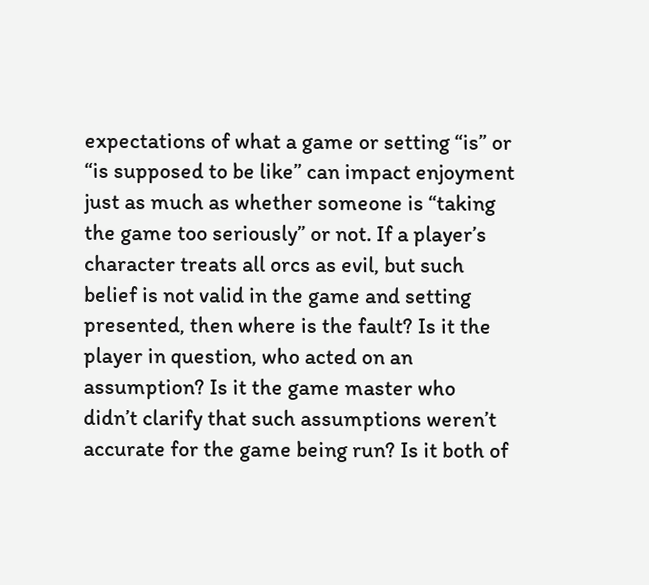expectations of what a game or setting “is” or “is supposed to be like” can impact enjoyment just as much as whether someone is “taking the game too seriously” or not. If a player’s character treats all orcs as evil, but such belief is not valid in the game and setting presented, then where is the fault? Is it the player in question, who acted on an assumption? Is it the game master who didn’t clarify that such assumptions weren’t accurate for the game being run? Is it both of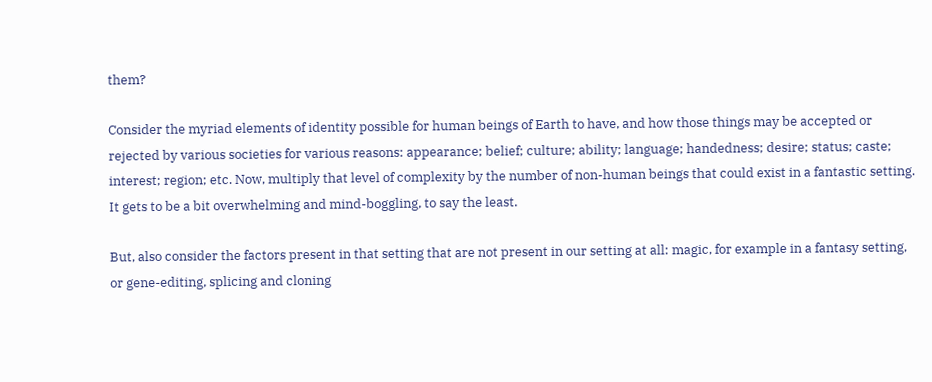them?

Consider the myriad elements of identity possible for human beings of Earth to have, and how those things may be accepted or rejected by various societies for various reasons: appearance; belief; culture; ability; language; handedness; desire; status; caste; interest; region; etc. Now, multiply that level of complexity by the number of non-human beings that could exist in a fantastic setting. It gets to be a bit overwhelming and mind-boggling, to say the least.

But, also consider the factors present in that setting that are not present in our setting at all: magic, for example in a fantasy setting, or gene-editing, splicing and cloning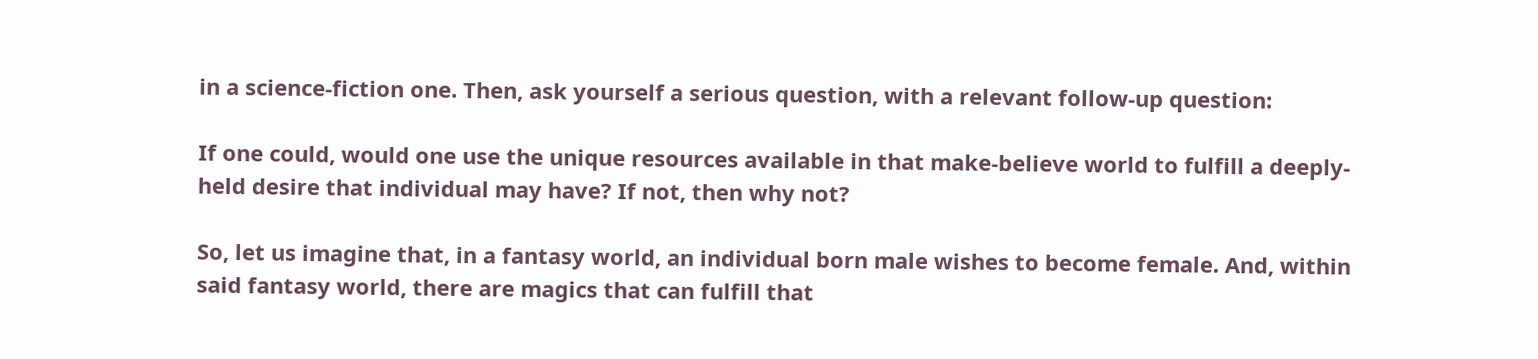in a science-fiction one. Then, ask yourself a serious question, with a relevant follow-up question:

If one could, would one use the unique resources available in that make-believe world to fulfill a deeply-held desire that individual may have? If not, then why not?

So, let us imagine that, in a fantasy world, an individual born male wishes to become female. And, within said fantasy world, there are magics that can fulfill that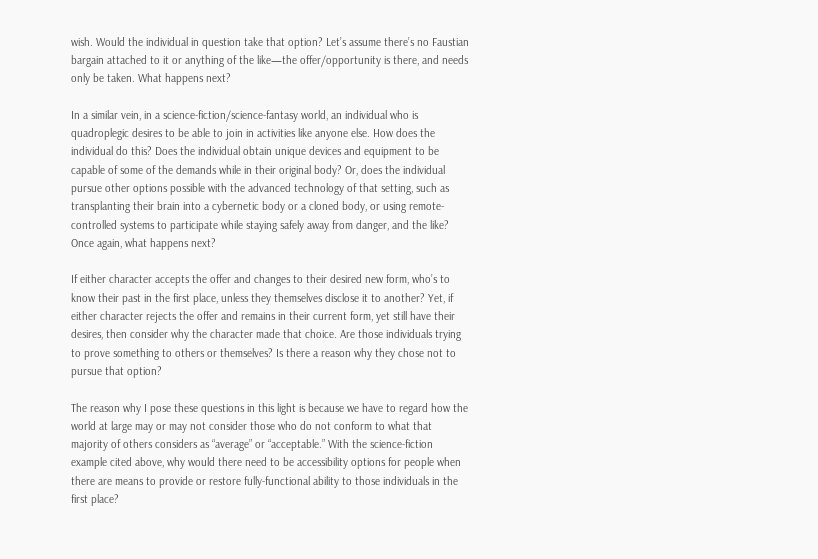wish. Would the individual in question take that option? Let’s assume there’s no Faustian bargain attached to it or anything of the like—the offer/opportunity is there, and needs only be taken. What happens next?

In a similar vein, in a science-fiction/science-fantasy world, an individual who is quadroplegic desires to be able to join in activities like anyone else. How does the individual do this? Does the individual obtain unique devices and equipment to be capable of some of the demands while in their original body? Or, does the individual pursue other options possible with the advanced technology of that setting, such as transplanting their brain into a cybernetic body or a cloned body, or using remote-controlled systems to participate while staying safely away from danger, and the like? Once again, what happens next?

If either character accepts the offer and changes to their desired new form, who’s to know their past in the first place, unless they themselves disclose it to another? Yet, if either character rejects the offer and remains in their current form, yet still have their desires, then consider why the character made that choice. Are those individuals trying to prove something to others or themselves? Is there a reason why they chose not to pursue that option?

The reason why I pose these questions in this light is because we have to regard how the world at large may or may not consider those who do not conform to what that majority of others considers as “average” or “acceptable.” With the science-fiction example cited above, why would there need to be accessibility options for people when there are means to provide or restore fully-functional ability to those individuals in the first place?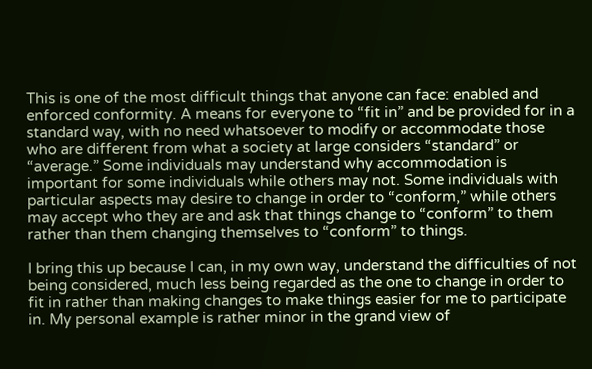This is one of the most difficult things that anyone can face: enabled and enforced conformity. A means for everyone to “fit in” and be provided for in a standard way, with no need whatsoever to modify or accommodate those who are different from what a society at large considers “standard” or “average.” Some individuals may understand why accommodation is important for some individuals while others may not. Some individuals with particular aspects may desire to change in order to “conform,” while others may accept who they are and ask that things change to “conform” to them rather than them changing themselves to “conform” to things.

I bring this up because I can, in my own way, understand the difficulties of not being considered, much less being regarded as the one to change in order to fit in rather than making changes to make things easier for me to participate in. My personal example is rather minor in the grand view of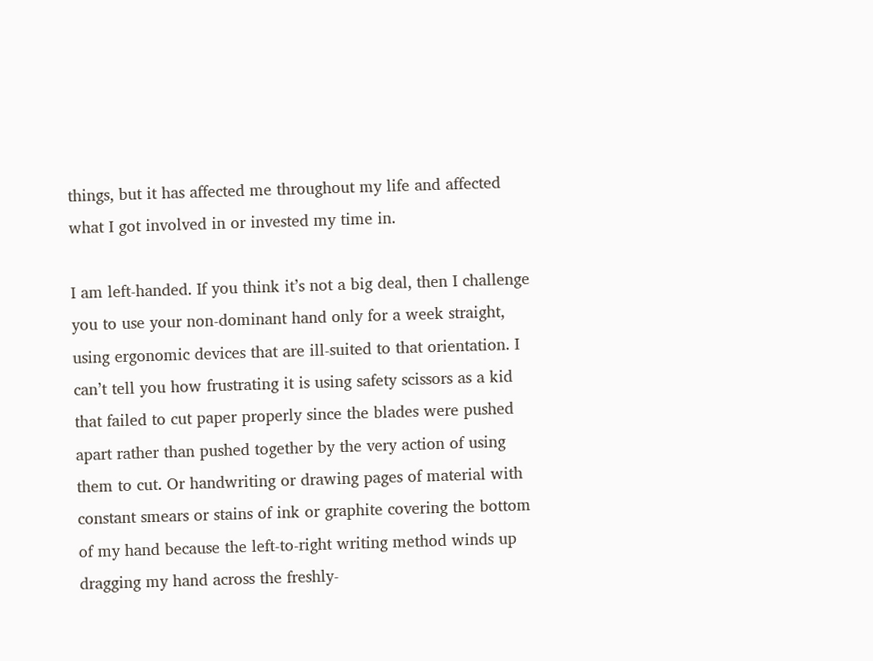things, but it has affected me throughout my life and affected what I got involved in or invested my time in.

I am left-handed. If you think it’s not a big deal, then I challenge you to use your non-dominant hand only for a week straight, using ergonomic devices that are ill-suited to that orientation. I can’t tell you how frustrating it is using safety scissors as a kid that failed to cut paper properly since the blades were pushed apart rather than pushed together by the very action of using them to cut. Or handwriting or drawing pages of material with constant smears or stains of ink or graphite covering the bottom of my hand because the left-to-right writing method winds up dragging my hand across the freshly-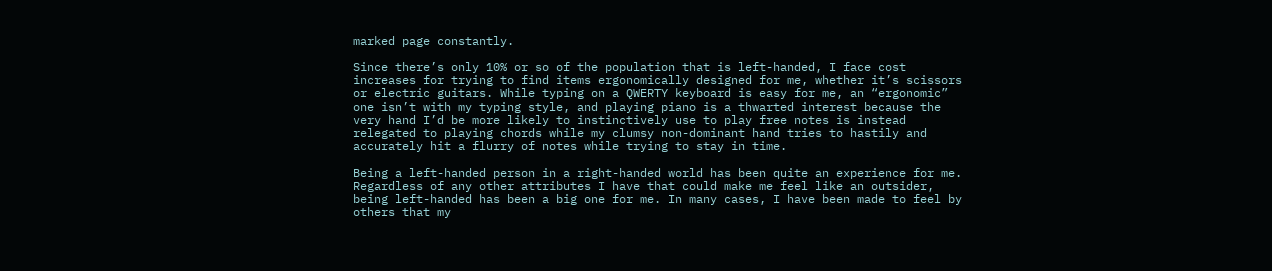marked page constantly.

Since there’s only 10% or so of the population that is left-handed, I face cost increases for trying to find items ergonomically designed for me, whether it’s scissors or electric guitars. While typing on a QWERTY keyboard is easy for me, an “ergonomic” one isn’t with my typing style, and playing piano is a thwarted interest because the very hand I’d be more likely to instinctively use to play free notes is instead relegated to playing chords while my clumsy non-dominant hand tries to hastily and accurately hit a flurry of notes while trying to stay in time.

Being a left-handed person in a right-handed world has been quite an experience for me. Regardless of any other attributes I have that could make me feel like an outsider, being left-handed has been a big one for me. In many cases, I have been made to feel by others that my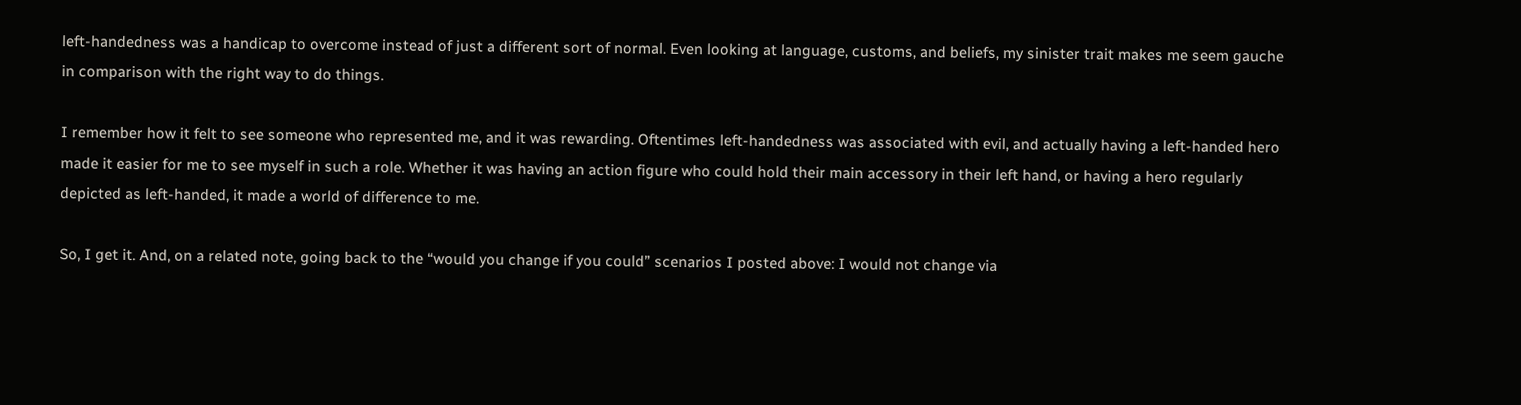left-handedness was a handicap to overcome instead of just a different sort of normal. Even looking at language, customs, and beliefs, my sinister trait makes me seem gauche in comparison with the right way to do things.

I remember how it felt to see someone who represented me, and it was rewarding. Oftentimes left-handedness was associated with evil, and actually having a left-handed hero made it easier for me to see myself in such a role. Whether it was having an action figure who could hold their main accessory in their left hand, or having a hero regularly depicted as left-handed, it made a world of difference to me.

So, I get it. And, on a related note, going back to the “would you change if you could” scenarios I posted above: I would not change via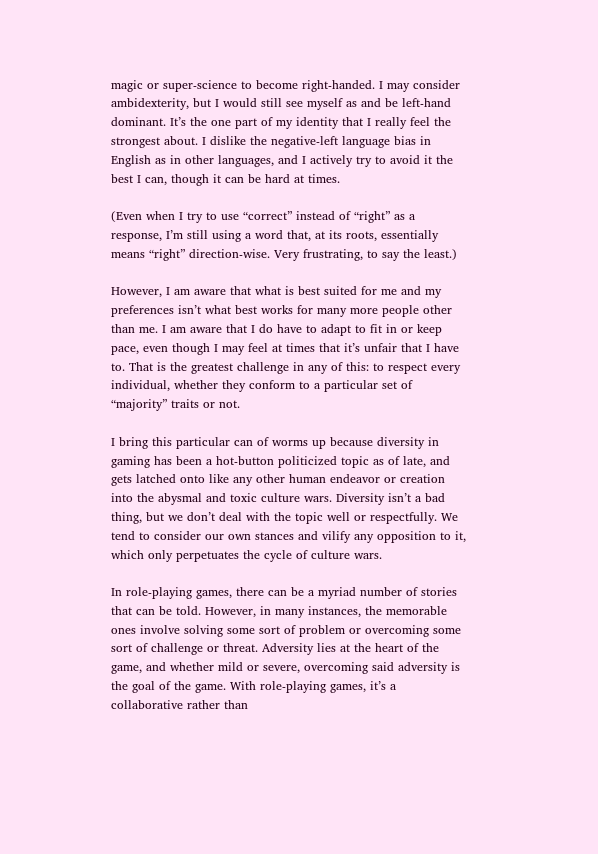magic or super-science to become right-handed. I may consider ambidexterity, but I would still see myself as and be left-hand dominant. It’s the one part of my identity that I really feel the strongest about. I dislike the negative-left language bias in English as in other languages, and I actively try to avoid it the best I can, though it can be hard at times.

(Even when I try to use “correct” instead of “right” as a response, I’m still using a word that, at its roots, essentially means “right” direction-wise. Very frustrating, to say the least.)

However, I am aware that what is best suited for me and my preferences isn’t what best works for many more people other than me. I am aware that I do have to adapt to fit in or keep pace, even though I may feel at times that it’s unfair that I have to. That is the greatest challenge in any of this: to respect every individual, whether they conform to a particular set of “majority” traits or not.

I bring this particular can of worms up because diversity in gaming has been a hot-button politicized topic as of late, and gets latched onto like any other human endeavor or creation into the abysmal and toxic culture wars. Diversity isn’t a bad thing, but we don’t deal with the topic well or respectfully. We tend to consider our own stances and vilify any opposition to it, which only perpetuates the cycle of culture wars.

In role-playing games, there can be a myriad number of stories that can be told. However, in many instances, the memorable ones involve solving some sort of problem or overcoming some sort of challenge or threat. Adversity lies at the heart of the game, and whether mild or severe, overcoming said adversity is the goal of the game. With role-playing games, it’s a collaborative rather than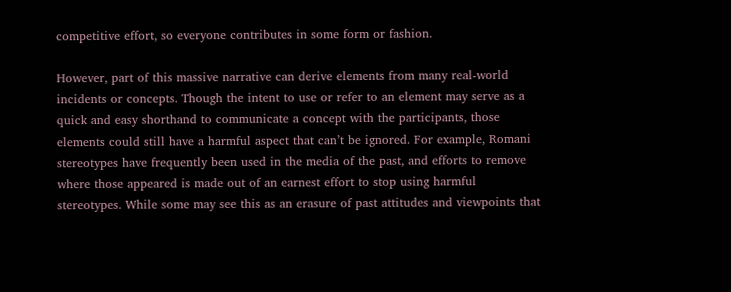competitive effort, so everyone contributes in some form or fashion.

However, part of this massive narrative can derive elements from many real-world incidents or concepts. Though the intent to use or refer to an element may serve as a quick and easy shorthand to communicate a concept with the participants, those elements could still have a harmful aspect that can’t be ignored. For example, Romani stereotypes have frequently been used in the media of the past, and efforts to remove where those appeared is made out of an earnest effort to stop using harmful stereotypes. While some may see this as an erasure of past attitudes and viewpoints that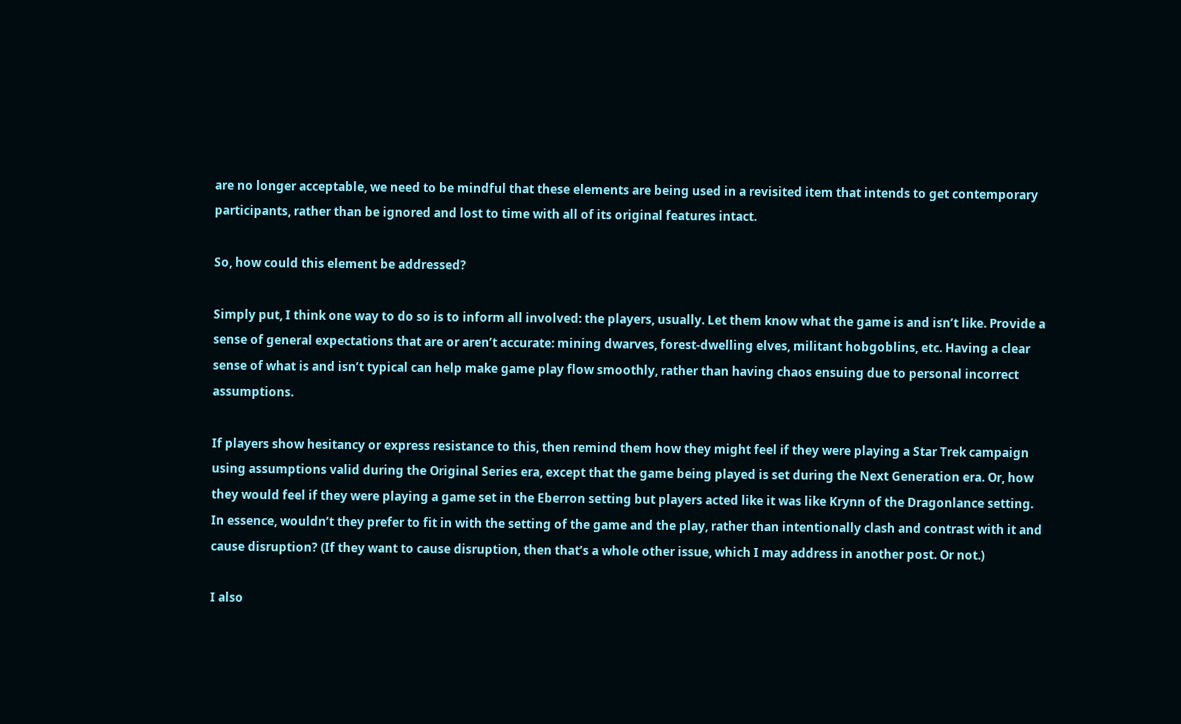are no longer acceptable, we need to be mindful that these elements are being used in a revisited item that intends to get contemporary participants, rather than be ignored and lost to time with all of its original features intact.

So, how could this element be addressed?

Simply put, I think one way to do so is to inform all involved: the players, usually. Let them know what the game is and isn’t like. Provide a sense of general expectations that are or aren’t accurate: mining dwarves, forest-dwelling elves, militant hobgoblins, etc. Having a clear sense of what is and isn’t typical can help make game play flow smoothly, rather than having chaos ensuing due to personal incorrect assumptions.

If players show hesitancy or express resistance to this, then remind them how they might feel if they were playing a Star Trek campaign using assumptions valid during the Original Series era, except that the game being played is set during the Next Generation era. Or, how they would feel if they were playing a game set in the Eberron setting but players acted like it was like Krynn of the Dragonlance setting. In essence, wouldn’t they prefer to fit in with the setting of the game and the play, rather than intentionally clash and contrast with it and cause disruption? (If they want to cause disruption, then that’s a whole other issue, which I may address in another post. Or not.)

I also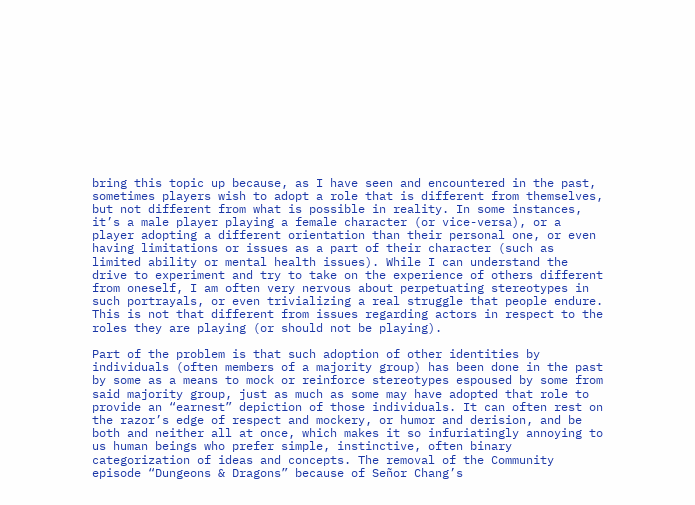bring this topic up because, as I have seen and encountered in the past, sometimes players wish to adopt a role that is different from themselves, but not different from what is possible in reality. In some instances, it’s a male player playing a female character (or vice-versa), or a player adopting a different orientation than their personal one, or even having limitations or issues as a part of their character (such as limited ability or mental health issues). While I can understand the drive to experiment and try to take on the experience of others different from oneself, I am often very nervous about perpetuating stereotypes in such portrayals, or even trivializing a real struggle that people endure. This is not that different from issues regarding actors in respect to the roles they are playing (or should not be playing).

Part of the problem is that such adoption of other identities by individuals (often members of a majority group) has been done in the past by some as a means to mock or reinforce stereotypes espoused by some from said majority group, just as much as some may have adopted that role to provide an “earnest” depiction of those individuals. It can often rest on the razor’s edge of respect and mockery, or humor and derision, and be both and neither all at once, which makes it so infuriatingly annoying to us human beings who prefer simple, instinctive, often binary categorization of ideas and concepts. The removal of the Community episode “Dungeons & Dragons” because of Señor Chang’s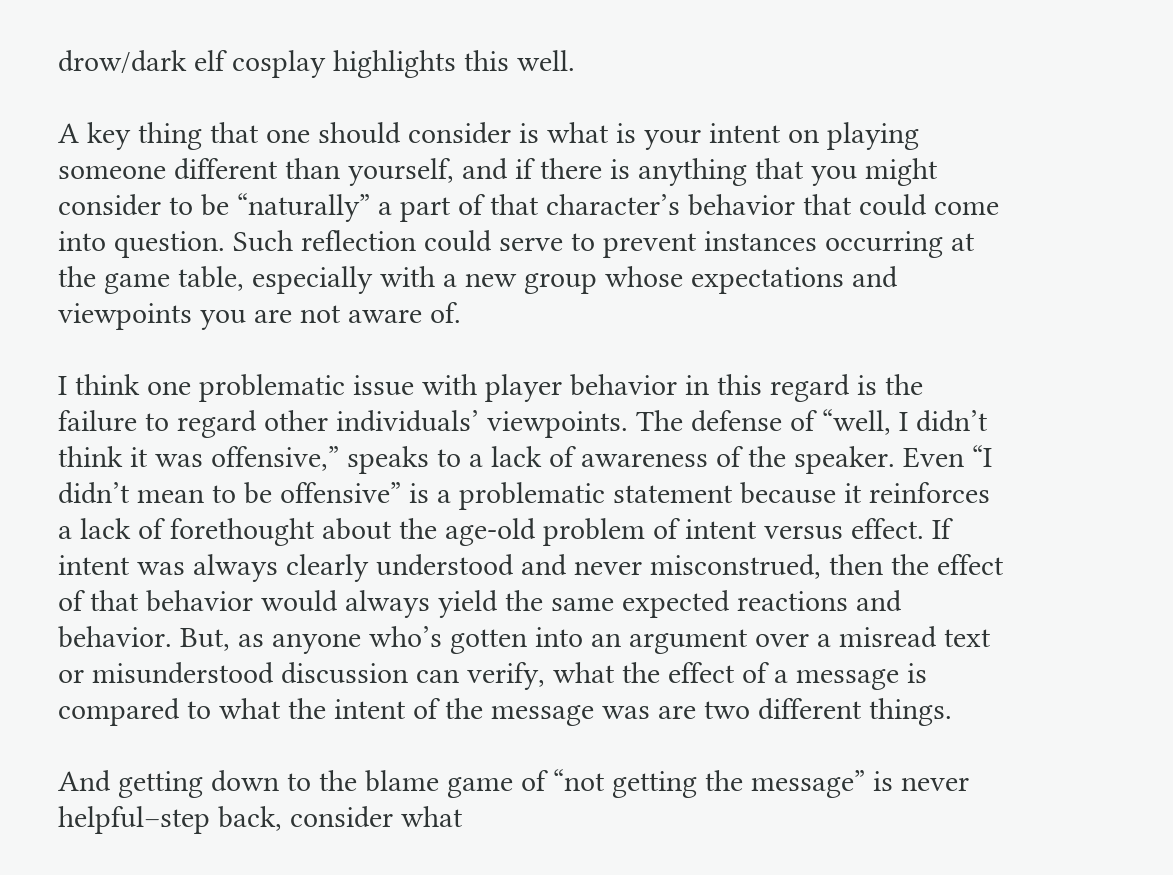drow/dark elf cosplay highlights this well.

A key thing that one should consider is what is your intent on playing someone different than yourself, and if there is anything that you might consider to be “naturally” a part of that character’s behavior that could come into question. Such reflection could serve to prevent instances occurring at the game table, especially with a new group whose expectations and viewpoints you are not aware of.

I think one problematic issue with player behavior in this regard is the failure to regard other individuals’ viewpoints. The defense of “well, I didn’t think it was offensive,” speaks to a lack of awareness of the speaker. Even “I didn’t mean to be offensive” is a problematic statement because it reinforces a lack of forethought about the age-old problem of intent versus effect. If intent was always clearly understood and never misconstrued, then the effect of that behavior would always yield the same expected reactions and behavior. But, as anyone who’s gotten into an argument over a misread text or misunderstood discussion can verify, what the effect of a message is compared to what the intent of the message was are two different things.

And getting down to the blame game of “not getting the message” is never helpful–step back, consider what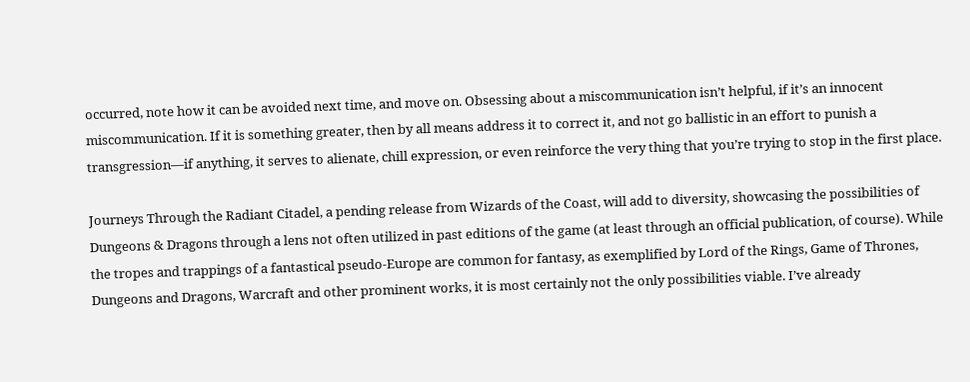occurred, note how it can be avoided next time, and move on. Obsessing about a miscommunication isn’t helpful, if it’s an innocent miscommunication. If it is something greater, then by all means address it to correct it, and not go ballistic in an effort to punish a transgression—if anything, it serves to alienate, chill expression, or even reinforce the very thing that you’re trying to stop in the first place.

Journeys Through the Radiant Citadel, a pending release from Wizards of the Coast, will add to diversity, showcasing the possibilities of Dungeons & Dragons through a lens not often utilized in past editions of the game (at least through an official publication, of course). While the tropes and trappings of a fantastical pseudo-Europe are common for fantasy, as exemplified by Lord of the Rings, Game of Thrones, Dungeons and Dragons, Warcraft and other prominent works, it is most certainly not the only possibilities viable. I’ve already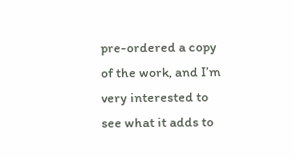pre-ordered a copy of the work, and I’m very interested to see what it adds to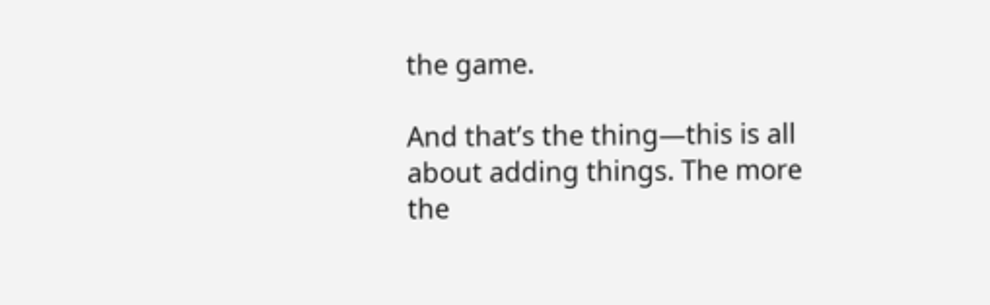the game.

And that’s the thing—this is all about adding things. The more the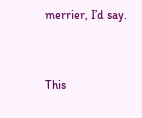merrier, I’d say.


This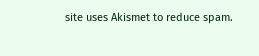site uses Akismet to reduce spam.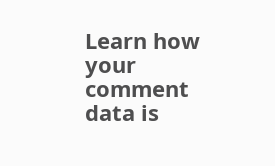Learn how your comment data is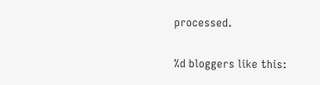processed.

%d bloggers like this: